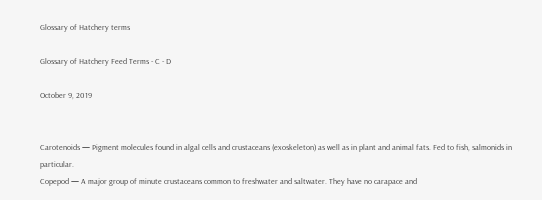Glossary of Hatchery terms

Glossary of Hatchery Feed Terms - C - D

October 9, 2019


Carotenoids — Pigment molecules found in algal cells and crustaceans (exoskeleton) as well as in plant and animal fats. Fed to fish, salmonids in particular.
Copepod — A major group of minute crustaceans common to freshwater and saltwater. They have no carapace and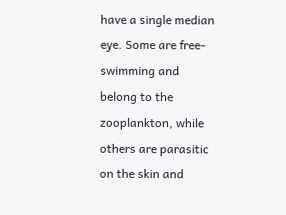have a single median eye. Some are free-swimming and belong to the zooplankton, while others are parasitic on the skin and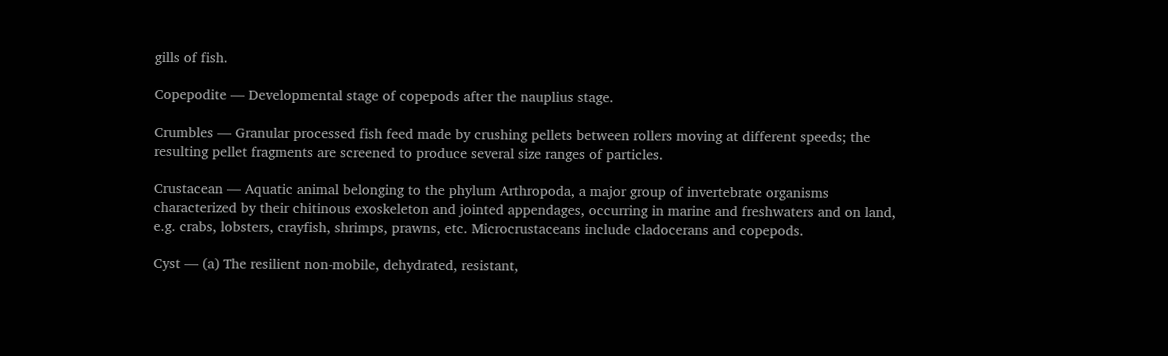gills of fish.

Copepodite — Developmental stage of copepods after the nauplius stage.

Crumbles — Granular processed fish feed made by crushing pellets between rollers moving at different speeds; the resulting pellet fragments are screened to produce several size ranges of particles.

Crustacean — Aquatic animal belonging to the phylum Arthropoda, a major group of invertebrate organisms characterized by their chitinous exoskeleton and jointed appendages, occurring in marine and freshwaters and on land, e.g. crabs, lobsters, crayfish, shrimps, prawns, etc. Microcrustaceans include cladocerans and copepods.

Cyst — (a) The resilient non-mobile, dehydrated, resistant,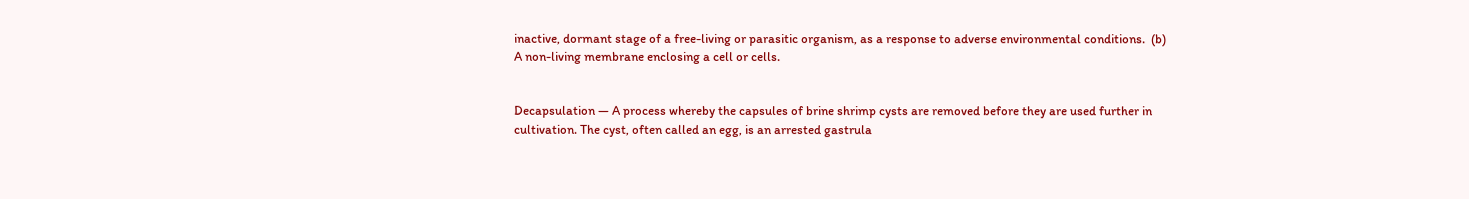inactive, dormant stage of a free-living or parasitic organism, as a response to adverse environmental conditions.  (b) A non-living membrane enclosing a cell or cells.


Decapsulation — A process whereby the capsules of brine shrimp cysts are removed before they are used further in cultivation. The cyst, often called an egg, is an arrested gastrula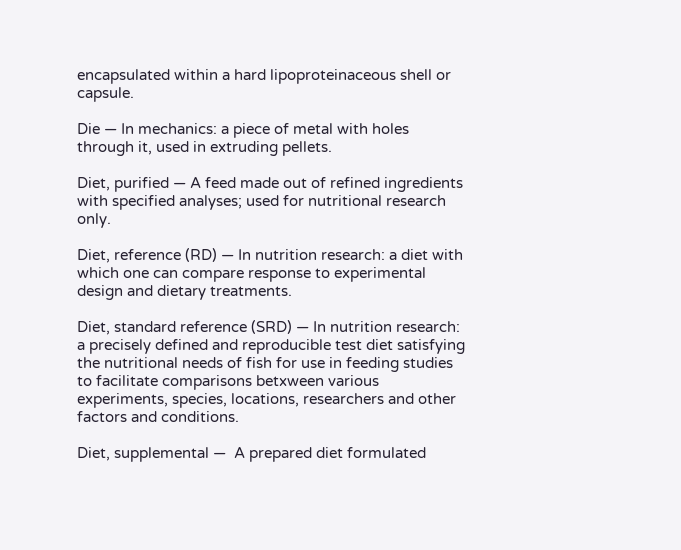encapsulated within a hard lipoproteinaceous shell or capsule.

Die — In mechanics: a piece of metal with holes through it, used in extruding pellets.

Diet, purified — A feed made out of refined ingredients with specified analyses; used for nutritional research only.

Diet, reference (RD) — In nutrition research: a diet with which one can compare response to experimental design and dietary treatments.

Diet, standard reference (SRD) — In nutrition research: a precisely defined and reproducible test diet satisfying the nutritional needs of fish for use in feeding studies to facilitate comparisons betxween various experiments, species, locations, researchers and other factors and conditions.

Diet, supplemental —  A prepared diet formulated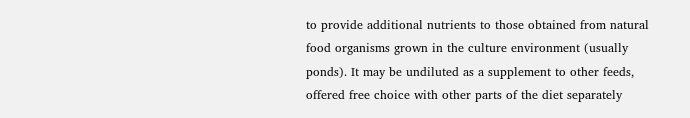to provide additional nutrients to those obtained from natural food organisms grown in the culture environment (usually ponds). It may be undiluted as a supplement to other feeds, offered free choice with other parts of the diet separately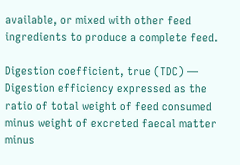available, or mixed with other feed ingredients to produce a complete feed.

Digestion coefficient, true (TDC) — Digestion efficiency expressed as the ratio of total weight of feed consumed minus weight of excreted faecal matter minus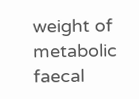weight of metabolic faecal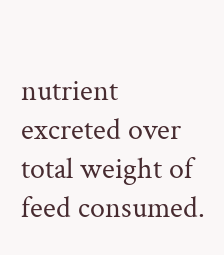nutrient excreted over total weight of feed consumed.